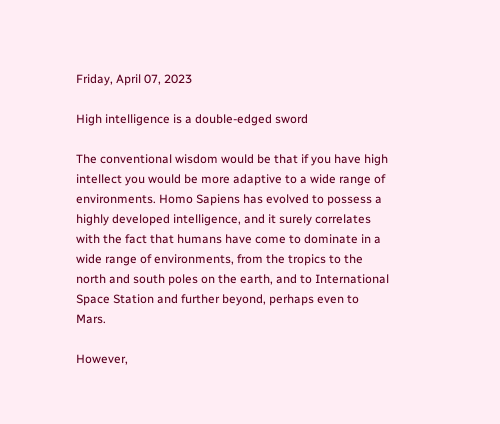Friday, April 07, 2023

High intelligence is a double-edged sword

The conventional wisdom would be that if you have high intellect you would be more adaptive to a wide range of environments. Homo Sapiens has evolved to possess a highly developed intelligence, and it surely correlates with the fact that humans have come to dominate in a wide range of environments, from the tropics to the north and south poles on the earth, and to International Space Station and further beyond, perhaps even to Mars.

However,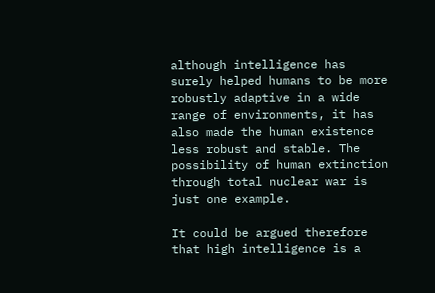although intelligence has surely helped humans to be more robustly adaptive in a wide range of environments, it has also made the human existence less robust and stable. The possibility of human extinction through total nuclear war is just one example.

It could be argued therefore that high intelligence is a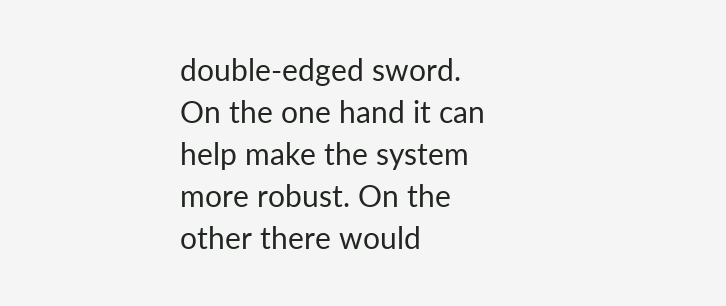double-edged sword. On the one hand it can help make the system more robust. On the other there would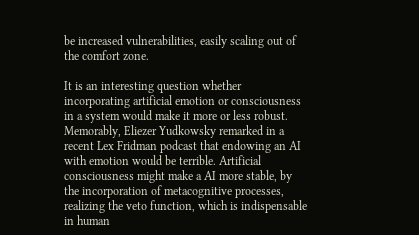be increased vulnerabilities, easily scaling out of the comfort zone.

It is an interesting question whether incorporating artificial emotion or consciousness in a system would make it more or less robust. Memorably, Eliezer Yudkowsky remarked in a recent Lex Fridman podcast that endowing an AI with emotion would be terrible. Artificial consciousness might make a AI more stable, by the incorporation of metacognitive processes, realizing the veto function, which is indispensable in human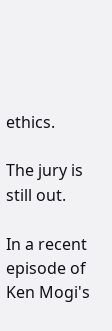ethics.

The jury is still out.

In a recent episode of Ken Mogi's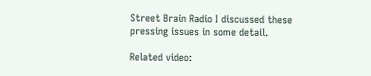Street Brain Radio I discussed these pressing issues in some detail.

Related video: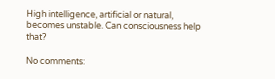High intelligence, artificial or natural, becomes unstable. Can consciousness help that?

No comments: